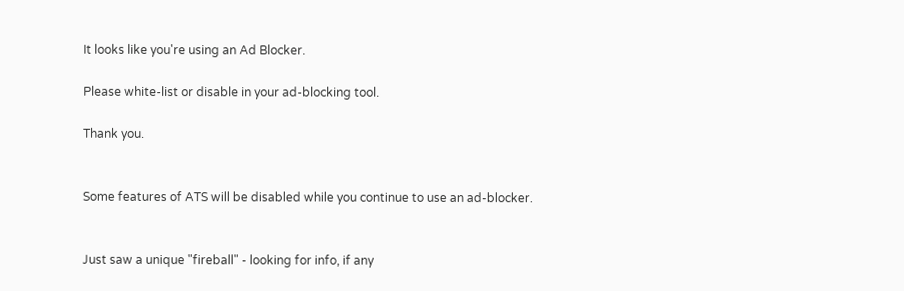It looks like you're using an Ad Blocker.

Please white-list or disable in your ad-blocking tool.

Thank you.


Some features of ATS will be disabled while you continue to use an ad-blocker.


Just saw a unique "fireball" - looking for info, if any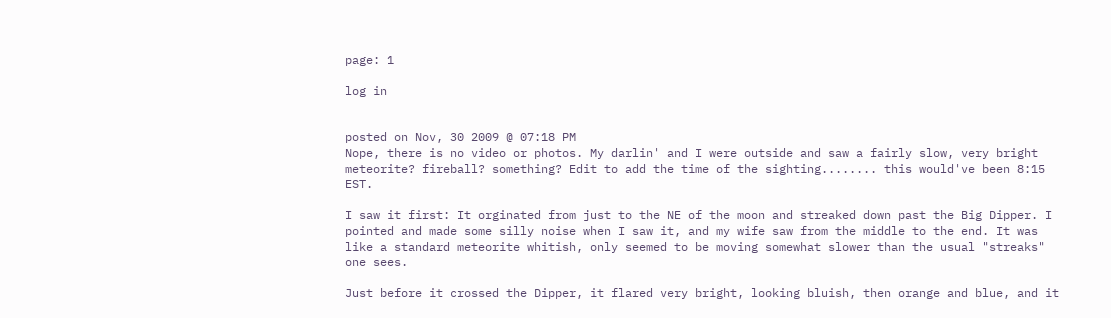page: 1

log in


posted on Nov, 30 2009 @ 07:18 PM
Nope, there is no video or photos. My darlin' and I were outside and saw a fairly slow, very bright meteorite? fireball? something? Edit to add the time of the sighting........ this would've been 8:15 EST.

I saw it first: It orginated from just to the NE of the moon and streaked down past the Big Dipper. I pointed and made some silly noise when I saw it, and my wife saw from the middle to the end. It was like a standard meteorite whitish, only seemed to be moving somewhat slower than the usual "streaks" one sees.

Just before it crossed the Dipper, it flared very bright, looking bluish, then orange and blue, and it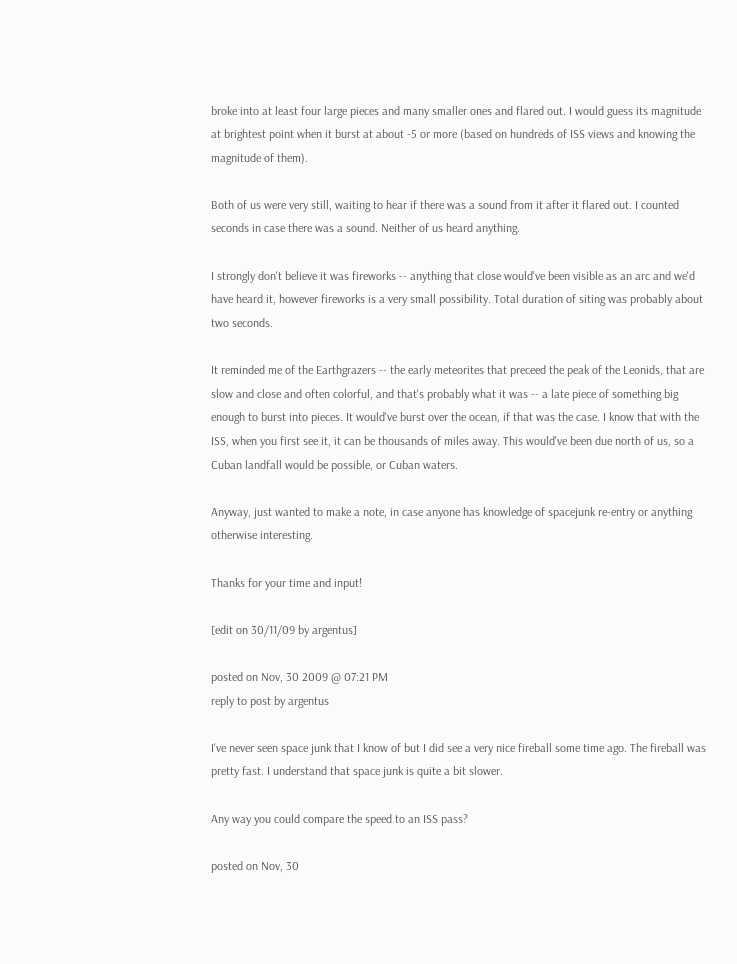broke into at least four large pieces and many smaller ones and flared out. I would guess its magnitude at brightest point when it burst at about -5 or more (based on hundreds of ISS views and knowing the magnitude of them).

Both of us were very still, waiting to hear if there was a sound from it after it flared out. I counted seconds in case there was a sound. Neither of us heard anything.

I strongly don't believe it was fireworks -- anything that close would've been visible as an arc and we'd have heard it, however fireworks is a very small possibility. Total duration of siting was probably about two seconds.

It reminded me of the Earthgrazers -- the early meteorites that preceed the peak of the Leonids, that are slow and close and often colorful, and that's probably what it was -- a late piece of something big enough to burst into pieces. It would've burst over the ocean, if that was the case. I know that with the ISS, when you first see it, it can be thousands of miles away. This would've been due north of us, so a Cuban landfall would be possible, or Cuban waters.

Anyway, just wanted to make a note, in case anyone has knowledge of spacejunk re-entry or anything otherwise interesting.

Thanks for your time and input!

[edit on 30/11/09 by argentus]

posted on Nov, 30 2009 @ 07:21 PM
reply to post by argentus

I've never seen space junk that I know of but I did see a very nice fireball some time ago. The fireball was pretty fast. I understand that space junk is quite a bit slower.

Any way you could compare the speed to an ISS pass?

posted on Nov, 30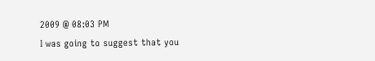2009 @ 08:03 PM
I was going to suggest that you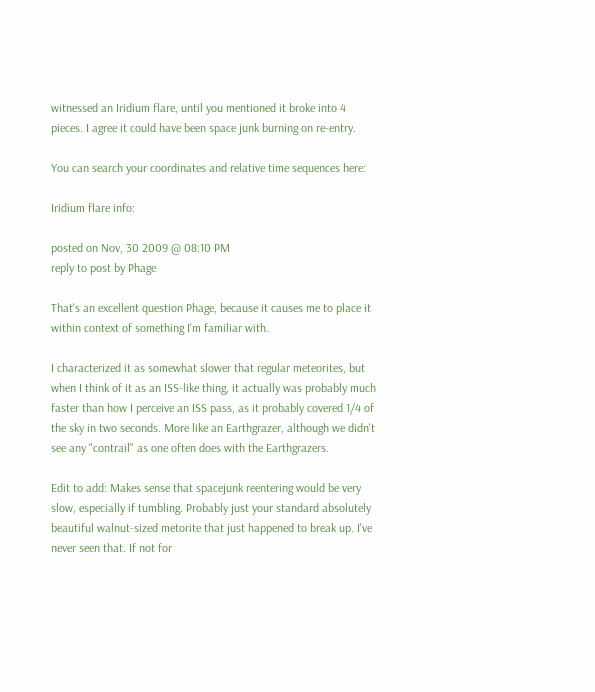witnessed an Iridium flare, until you mentioned it broke into 4 pieces. I agree it could have been space junk burning on re-entry.

You can search your coordinates and relative time sequences here:

Iridium flare info:

posted on Nov, 30 2009 @ 08:10 PM
reply to post by Phage

That's an excellent question Phage, because it causes me to place it within context of something I'm familiar with.

I characterized it as somewhat slower that regular meteorites, but when I think of it as an ISS-like thing, it actually was probably much faster than how I perceive an ISS pass, as it probably covered 1/4 of the sky in two seconds. More like an Earthgrazer, although we didn't see any "contrail" as one often does with the Earthgrazers.

Edit to add: Makes sense that spacejunk reentering would be very slow, especially if tumbling. Probably just your standard absolutely beautiful walnut-sized metorite that just happened to break up. I've never seen that. If not for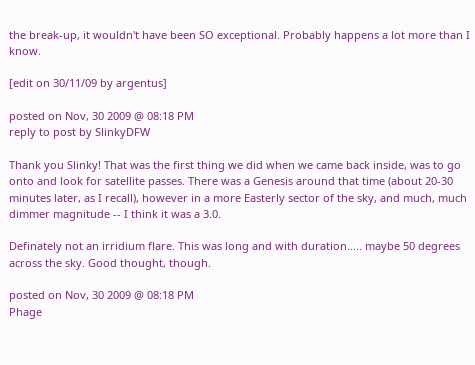the break-up, it wouldn't have been SO exceptional. Probably happens a lot more than I know.

[edit on 30/11/09 by argentus]

posted on Nov, 30 2009 @ 08:18 PM
reply to post by SlinkyDFW

Thank you Slinky! That was the first thing we did when we came back inside, was to go onto and look for satellite passes. There was a Genesis around that time (about 20-30 minutes later, as I recall), however in a more Easterly sector of the sky, and much, much dimmer magnitude -- I think it was a 3.0.

Definately not an irridium flare. This was long and with duration..... maybe 50 degrees across the sky. Good thought, though.

posted on Nov, 30 2009 @ 08:18 PM
Phage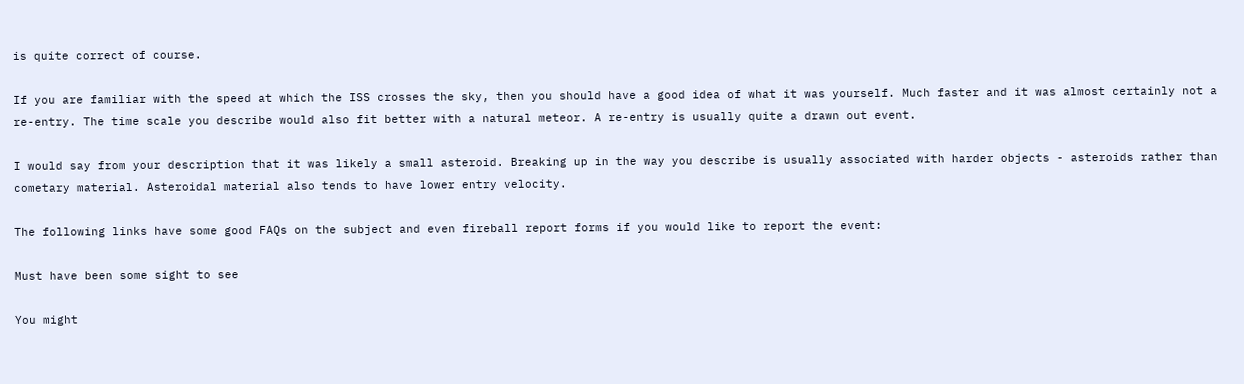is quite correct of course.

If you are familiar with the speed at which the ISS crosses the sky, then you should have a good idea of what it was yourself. Much faster and it was almost certainly not a re-entry. The time scale you describe would also fit better with a natural meteor. A re-entry is usually quite a drawn out event.

I would say from your description that it was likely a small asteroid. Breaking up in the way you describe is usually associated with harder objects - asteroids rather than cometary material. Asteroidal material also tends to have lower entry velocity.

The following links have some good FAQs on the subject and even fireball report forms if you would like to report the event:

Must have been some sight to see

You might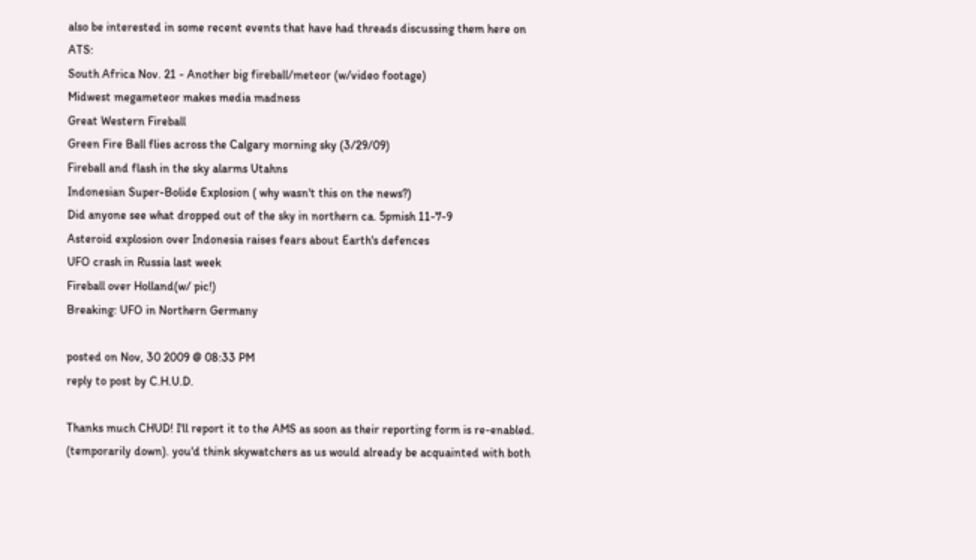also be interested in some recent events that have had threads discussing them here on ATS:
South Africa Nov. 21 - Another big fireball/meteor (w/video footage)
Midwest megameteor makes media madness
Great Western Fireball
Green Fire Ball flies across the Calgary morning sky (3/29/09)
Fireball and flash in the sky alarms Utahns
Indonesian Super-Bolide Explosion ( why wasn't this on the news?)
Did anyone see what dropped out of the sky in northern ca. 5pmish 11-7-9
Asteroid explosion over Indonesia raises fears about Earth's defences
UFO crash in Russia last week
Fireball over Holland(w/ pic!)
Breaking: UFO in Northern Germany

posted on Nov, 30 2009 @ 08:33 PM
reply to post by C.H.U.D.

Thanks much CHUD! I'll report it to the AMS as soon as their reporting form is re-enabled. (temporarily down). you'd think skywatchers as us would already be acquainted with both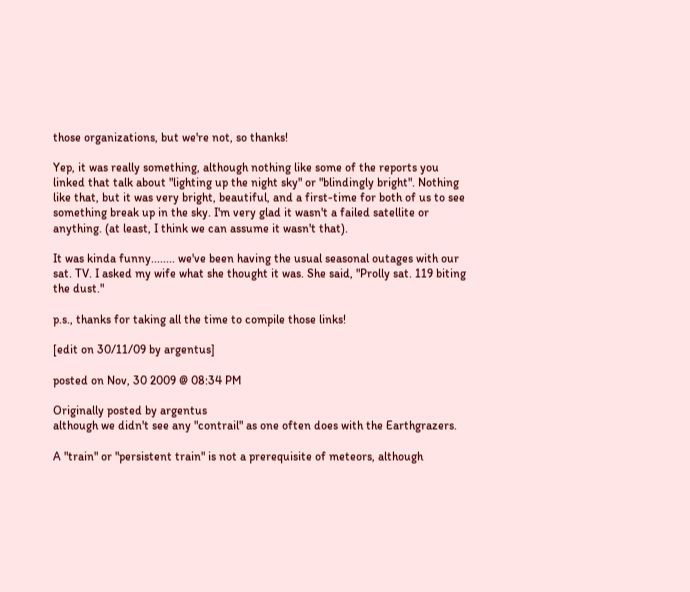those organizations, but we're not, so thanks!

Yep, it was really something, although nothing like some of the reports you linked that talk about "lighting up the night sky" or "blindingly bright". Nothing like that, but it was very bright, beautiful, and a first-time for both of us to see something break up in the sky. I'm very glad it wasn't a failed satellite or anything. (at least, I think we can assume it wasn't that).

It was kinda funny........ we've been having the usual seasonal outages with our sat. TV. I asked my wife what she thought it was. She said, "Prolly sat. 119 biting the dust."

p.s., thanks for taking all the time to compile those links!

[edit on 30/11/09 by argentus]

posted on Nov, 30 2009 @ 08:34 PM

Originally posted by argentus
although we didn't see any "contrail" as one often does with the Earthgrazers.

A "train" or "persistent train" is not a prerequisite of meteors, although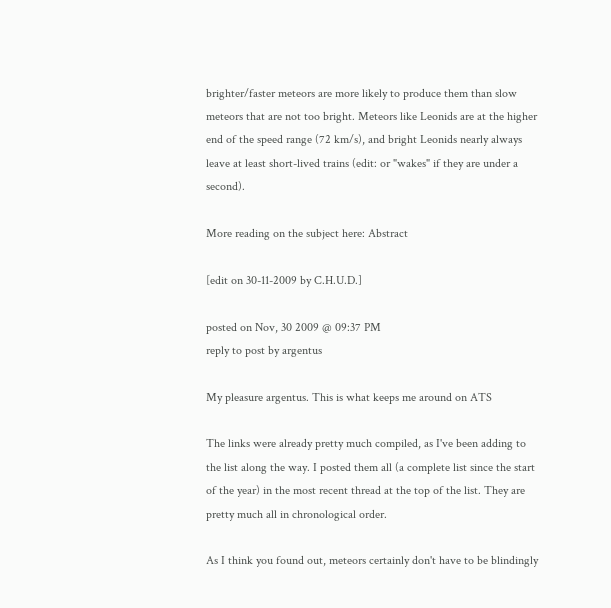brighter/faster meteors are more likely to produce them than slow meteors that are not too bright. Meteors like Leonids are at the higher end of the speed range (72 km/s), and bright Leonids nearly always leave at least short-lived trains (edit: or "wakes" if they are under a second).

More reading on the subject here: Abstract

[edit on 30-11-2009 by C.H.U.D.]

posted on Nov, 30 2009 @ 09:37 PM
reply to post by argentus

My pleasure argentus. This is what keeps me around on ATS

The links were already pretty much compiled, as I've been adding to the list along the way. I posted them all (a complete list since the start of the year) in the most recent thread at the top of the list. They are pretty much all in chronological order.

As I think you found out, meteors certainly don't have to be blindingly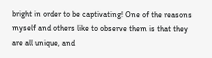bright in order to be captivating! One of the reasons myself and others like to observe them is that they are all unique, and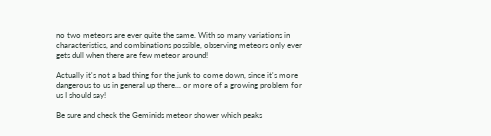no two meteors are ever quite the same. With so many variations in characteristics, and combinations possible, observing meteors only ever gets dull when there are few meteor around!

Actually it's not a bad thing for the junk to come down, since it's more dangerous to us in general up there... or more of a growing problem for us I should say!

Be sure and check the Geminids meteor shower which peaks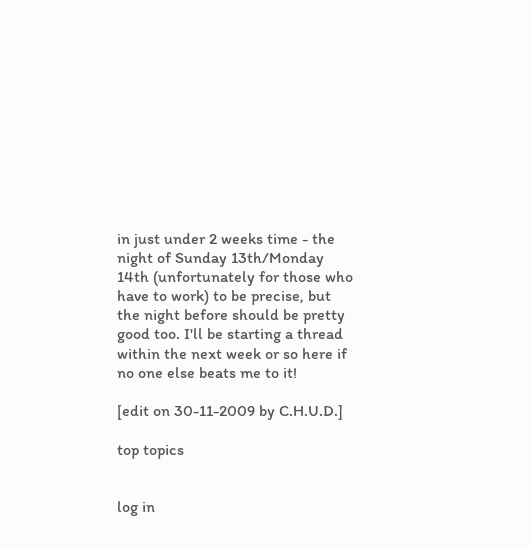in just under 2 weeks time - the night of Sunday 13th/Monday 14th (unfortunately for those who have to work) to be precise, but the night before should be pretty good too. I'll be starting a thread within the next week or so here if no one else beats me to it!

[edit on 30-11-2009 by C.H.U.D.]

top topics


log in